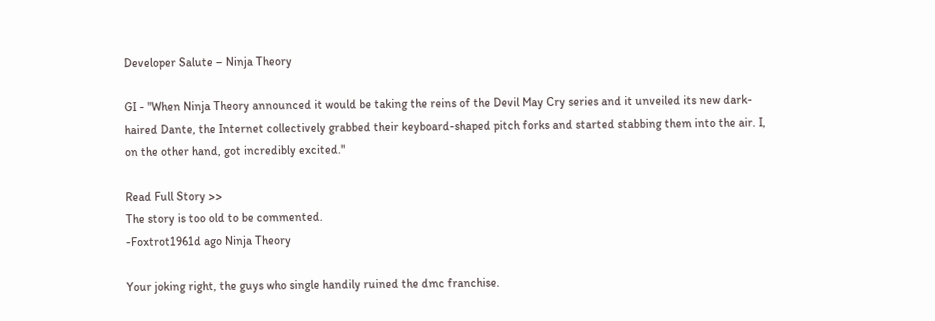Developer Salute – Ninja Theory

GI - "When Ninja Theory announced it would be taking the reins of the Devil May Cry series and it unveiled its new dark-haired Dante, the Internet collectively grabbed their keyboard-shaped pitch forks and started stabbing them into the air. I, on the other hand, got incredibly excited."

Read Full Story >>
The story is too old to be commented.
-Foxtrot1961d ago Ninja Theory

Your joking right, the guys who single handily ruined the dmc franchise.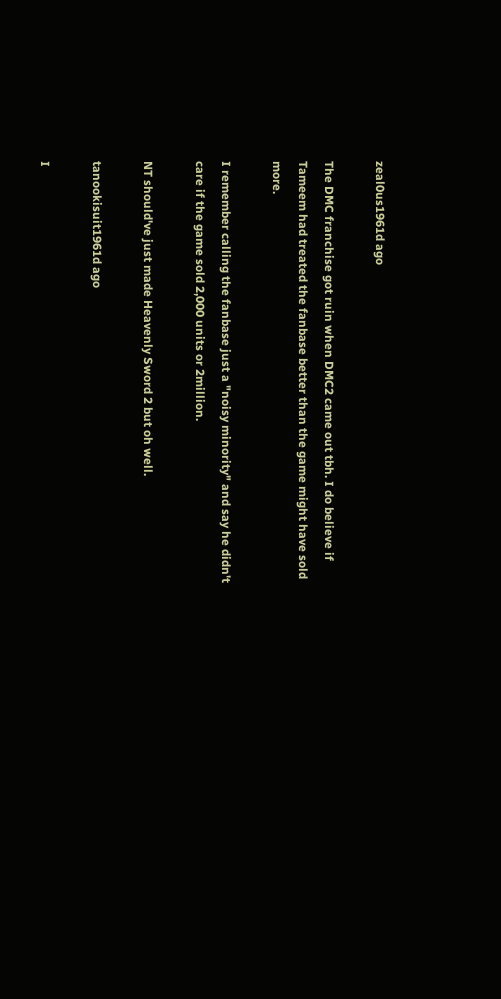zeal0us1961d ago

The DMC franchise got ruin when DMC2 came out tbh. I do believe if Tameem had treated the fanbase better than the game might have sold more.

I remember calling the fanbase just a "noisy minority" and say he didn't care if the game sold 2,000 units or 2million.

NT should've just made Heavenly Sword 2 but oh well.

tanookisuit1961d ago

I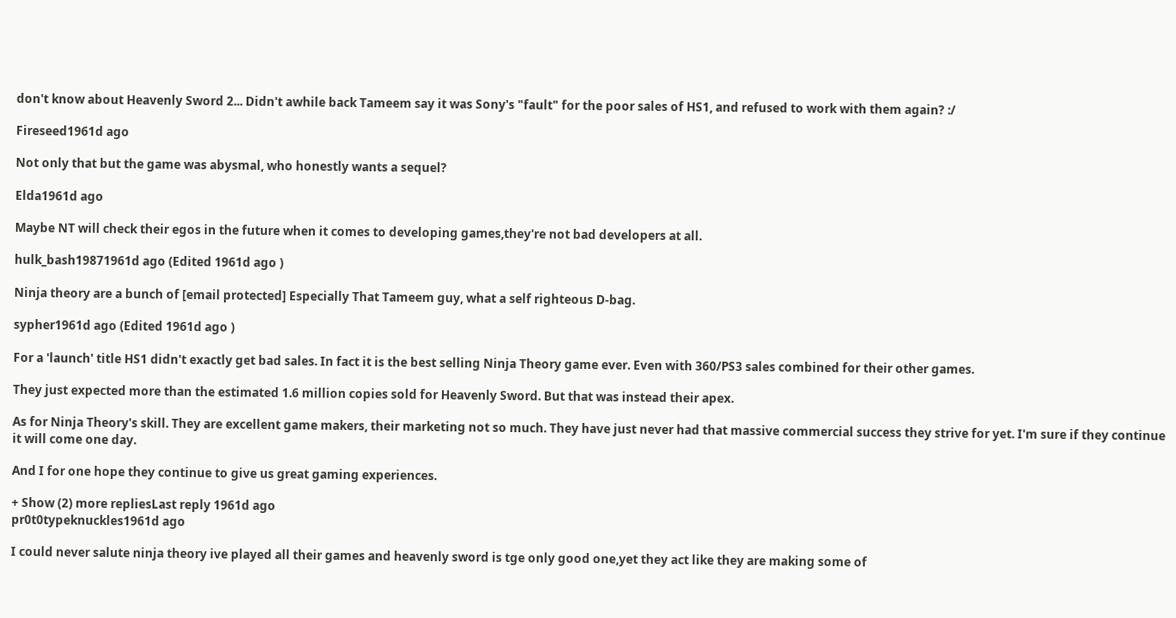don't know about Heavenly Sword 2... Didn't awhile back Tameem say it was Sony's "fault" for the poor sales of HS1, and refused to work with them again? :/

Fireseed1961d ago

Not only that but the game was abysmal, who honestly wants a sequel?

Elda1961d ago

Maybe NT will check their egos in the future when it comes to developing games,they're not bad developers at all.

hulk_bash19871961d ago (Edited 1961d ago )

Ninja theory are a bunch of [email protected] Especially That Tameem guy, what a self righteous D-bag.

sypher1961d ago (Edited 1961d ago )

For a 'launch' title HS1 didn't exactly get bad sales. In fact it is the best selling Ninja Theory game ever. Even with 360/PS3 sales combined for their other games.

They just expected more than the estimated 1.6 million copies sold for Heavenly Sword. But that was instead their apex.

As for Ninja Theory's skill. They are excellent game makers, their marketing not so much. They have just never had that massive commercial success they strive for yet. I'm sure if they continue it will come one day.

And I for one hope they continue to give us great gaming experiences.

+ Show (2) more repliesLast reply 1961d ago
pr0t0typeknuckles1961d ago

I could never salute ninja theory ive played all their games and heavenly sword is tge only good one,yet they act like they are making some of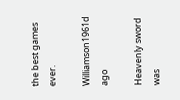the best games ever.

Williamson1961d ago

Heavenly sword was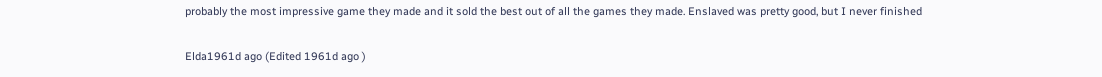probably the most impressive game they made and it sold the best out of all the games they made. Enslaved was pretty good, but I never finished

Elda1961d ago (Edited 1961d ago )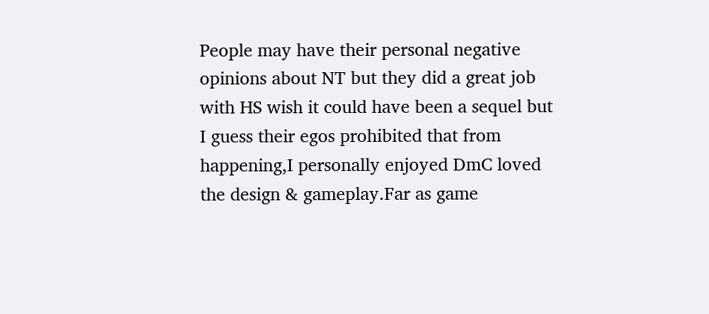People may have their personal negative opinions about NT but they did a great job with HS wish it could have been a sequel but I guess their egos prohibited that from happening,I personally enjoyed DmC loved the design & gameplay.Far as game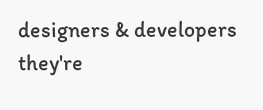designers & developers they're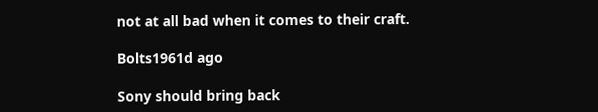not at all bad when it comes to their craft.

Bolts1961d ago

Sony should bring back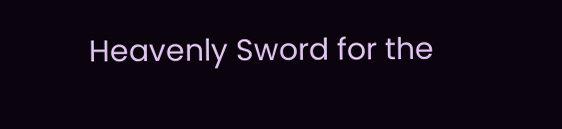Heavenly Sword for the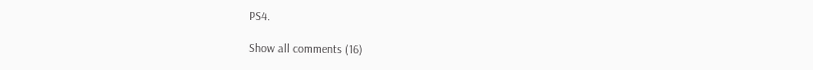PS4.

Show all comments (16)